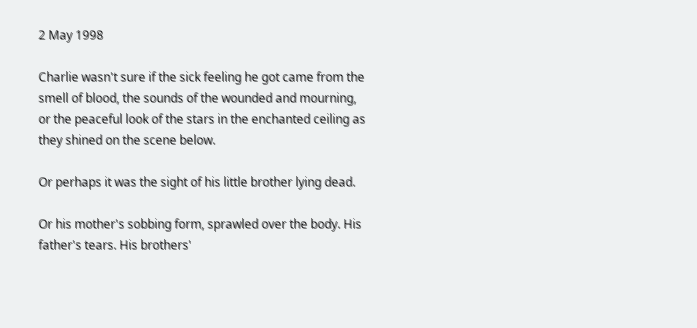2 May 1998

Charlie wasn't sure if the sick feeling he got came from the smell of blood, the sounds of the wounded and mourning, or the peaceful look of the stars in the enchanted ceiling as they shined on the scene below.

Or perhaps it was the sight of his little brother lying dead.

Or his mother's sobbing form, sprawled over the body. His father's tears. His brothers'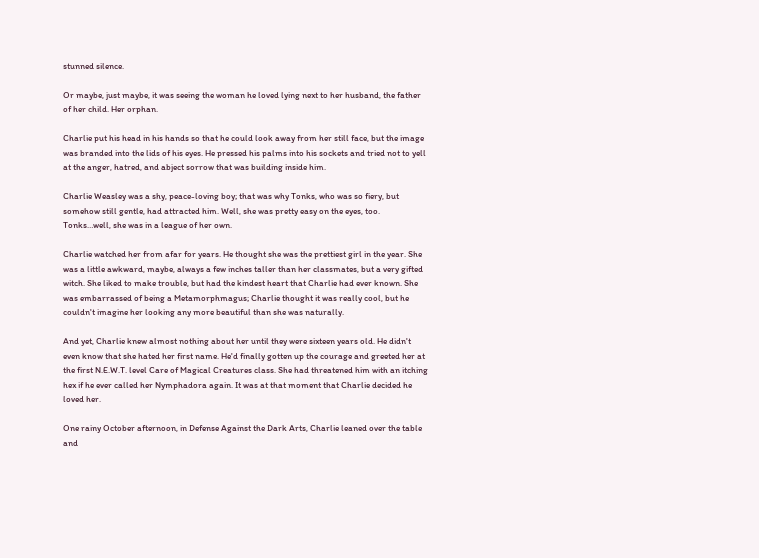stunned silence.

Or maybe, just maybe, it was seeing the woman he loved lying next to her husband, the father of her child. Her orphan.

Charlie put his head in his hands so that he could look away from her still face, but the image was branded into the lids of his eyes. He pressed his palms into his sockets and tried not to yell at the anger, hatred, and abject sorrow that was building inside him.

Charlie Weasley was a shy, peace-loving boy; that was why Tonks, who was so fiery, but somehow still gentle, had attracted him. Well, she was pretty easy on the eyes, too. Tonks…well, she was in a league of her own.

Charlie watched her from afar for years. He thought she was the prettiest girl in the year. She was a little awkward, maybe, always a few inches taller than her classmates, but a very gifted witch. She liked to make trouble, but had the kindest heart that Charlie had ever known. She was embarrassed of being a Metamorphmagus; Charlie thought it was really cool, but he couldn't imagine her looking any more beautiful than she was naturally.

And yet, Charlie knew almost nothing about her until they were sixteen years old. He didn't even know that she hated her first name. He'd finally gotten up the courage and greeted her at the first N.E.W.T. level Care of Magical Creatures class. She had threatened him with an itching hex if he ever called her Nymphadora again. It was at that moment that Charlie decided he loved her.

One rainy October afternoon, in Defense Against the Dark Arts, Charlie leaned over the table and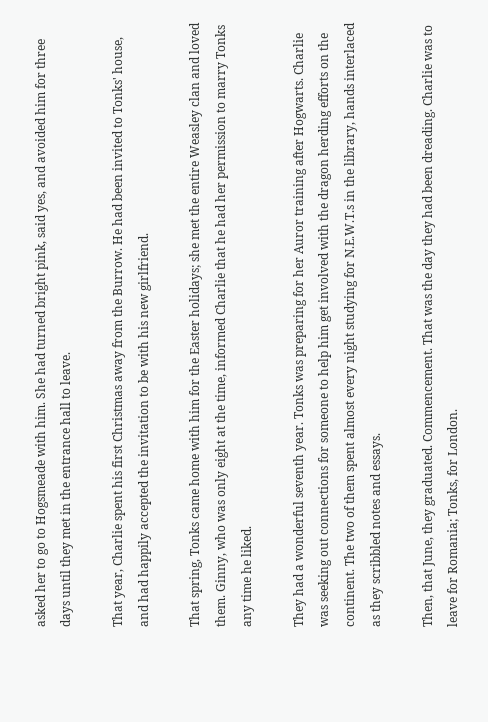asked her to go to Hogsmeade with him. She had turned bright pink, said yes, and avoided him for three days until they met in the entrance hall to leave.

That year, Charlie spent his first Christmas away from the Burrow. He had been invited to Tonks' house, and had happily accepted the invitation to be with his new girlfriend.

That spring, Tonks came home with him for the Easter holidays; she met the entire Weasley clan and loved them. Ginny, who was only eight at the time, informed Charlie that he had her permission to marry Tonks any time he liked.

They had a wonderful seventh year. Tonks was preparing for her Auror training after Hogwarts. Charlie was seeking out connections for someone to help him get involved with the dragon herding efforts on the continent. The two of them spent almost every night studying for N.E.W.T.s in the library, hands interlaced as they scribbled notes and essays.

Then, that June, they graduated. Commencement. That was the day they had been dreading. Charlie was to leave for Romania; Tonks, for London.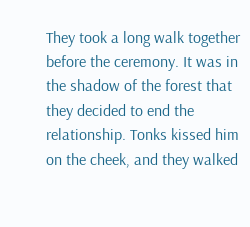They took a long walk together before the ceremony. It was in the shadow of the forest that they decided to end the relationship. Tonks kissed him on the cheek, and they walked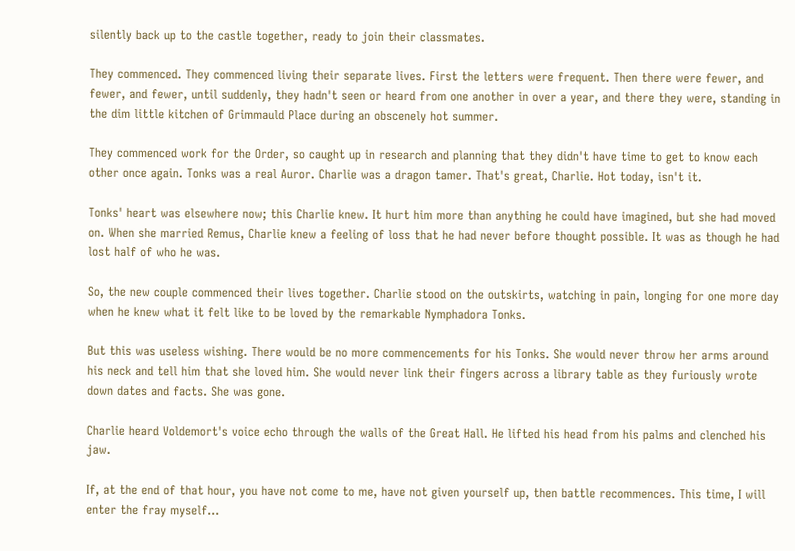silently back up to the castle together, ready to join their classmates.

They commenced. They commenced living their separate lives. First the letters were frequent. Then there were fewer, and fewer, and fewer, until suddenly, they hadn't seen or heard from one another in over a year, and there they were, standing in the dim little kitchen of Grimmauld Place during an obscenely hot summer.

They commenced work for the Order, so caught up in research and planning that they didn't have time to get to know each other once again. Tonks was a real Auror. Charlie was a dragon tamer. That's great, Charlie. Hot today, isn't it.

Tonks' heart was elsewhere now; this Charlie knew. It hurt him more than anything he could have imagined, but she had moved on. When she married Remus, Charlie knew a feeling of loss that he had never before thought possible. It was as though he had lost half of who he was.

So, the new couple commenced their lives together. Charlie stood on the outskirts, watching in pain, longing for one more day when he knew what it felt like to be loved by the remarkable Nymphadora Tonks.

But this was useless wishing. There would be no more commencements for his Tonks. She would never throw her arms around his neck and tell him that she loved him. She would never link their fingers across a library table as they furiously wrote down dates and facts. She was gone.

Charlie heard Voldemort's voice echo through the walls of the Great Hall. He lifted his head from his palms and clenched his jaw.

If, at the end of that hour, you have not come to me, have not given yourself up, then battle recommences. This time, I will enter the fray myself…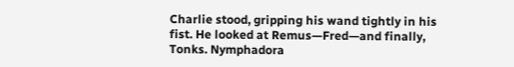Charlie stood, gripping his wand tightly in his fist. He looked at Remus—Fred—and finally, Tonks. Nymphadora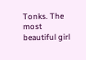Tonks. The most beautiful girl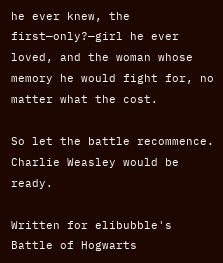he ever knew, the first—only?—girl he ever loved, and the woman whose memory he would fight for, no matter what the cost.

So let the battle recommence. Charlie Weasley would be ready.

Written for elibubble's Battle of Hogwarts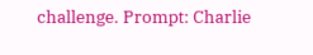challenge. Prompt: Charlie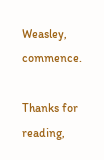Weasley, commence.

Thanks for reading,